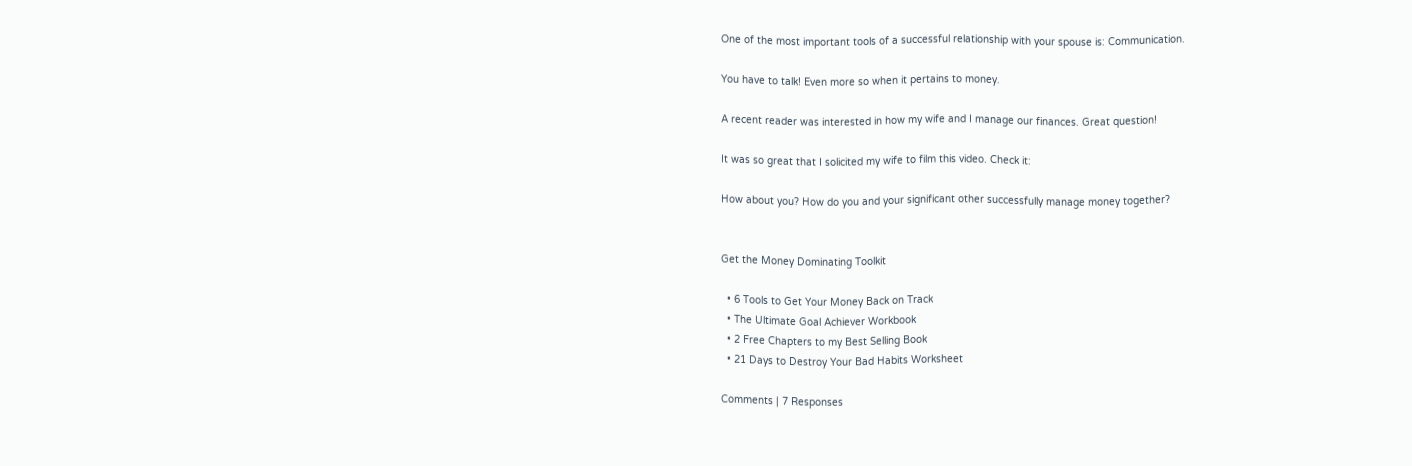One of the most important tools of a successful relationship with your spouse is: Communication.

You have to talk! Even more so when it pertains to money.

A recent reader was interested in how my wife and I manage our finances. Great question!

It was so great that I solicited my wife to film this video. Check it:

How about you? How do you and your significant other successfully manage money together?


Get the Money Dominating Toolkit

  • 6 Tools to Get Your Money Back on Track
  • The Ultimate Goal Achiever Workbook
  • 2 Free Chapters to my Best Selling Book
  • 21 Days to Destroy Your Bad Habits Worksheet

Comments | 7 Responses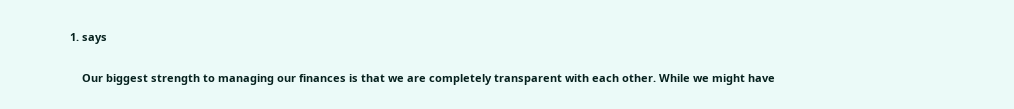1. says

    Our biggest strength to managing our finances is that we are completely transparent with each other. While we might have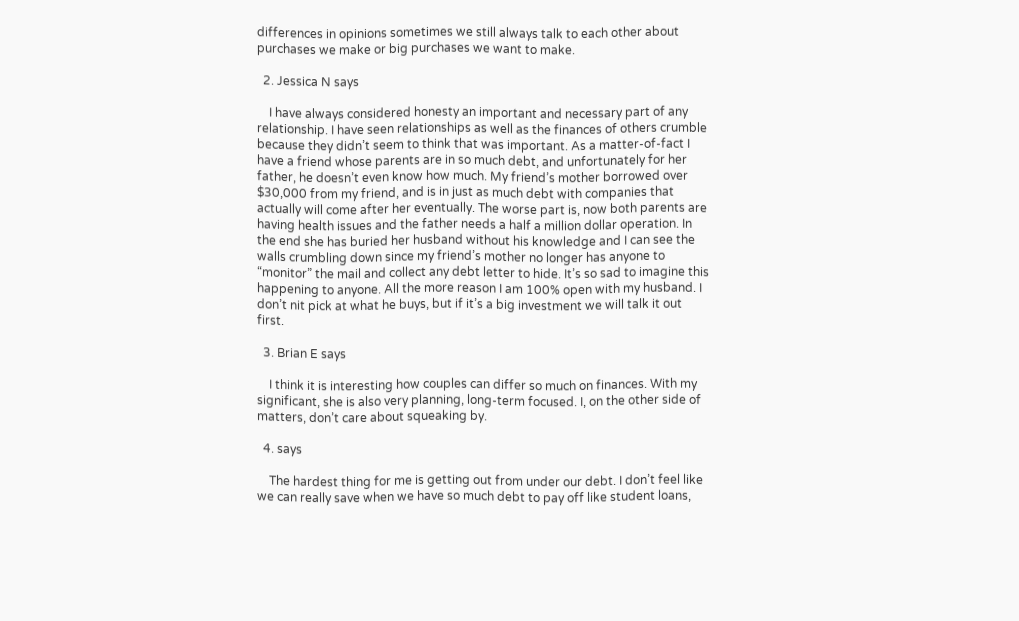differences in opinions sometimes we still always talk to each other about purchases we make or big purchases we want to make.

  2. Jessica N says

    I have always considered honesty an important and necessary part of any relationship. I have seen relationships as well as the finances of others crumble because they didn’t seem to think that was important. As a matter-of-fact I have a friend whose parents are in so much debt, and unfortunately for her father, he doesn’t even know how much. My friend’s mother borrowed over $30,000 from my friend, and is in just as much debt with companies that actually will come after her eventually. The worse part is, now both parents are having health issues and the father needs a half a million dollar operation. In the end she has buried her husband without his knowledge and I can see the walls crumbling down since my friend’s mother no longer has anyone to “monitor” the mail and collect any debt letter to hide. It’s so sad to imagine this happening to anyone. All the more reason I am 100% open with my husband. I don’t nit pick at what he buys, but if it’s a big investment we will talk it out first.

  3. Brian E says

    I think it is interesting how couples can differ so much on finances. With my significant, she is also very planning, long-term focused. I, on the other side of matters, don’t care about squeaking by.

  4. says

    The hardest thing for me is getting out from under our debt. I don’t feel like we can really save when we have so much debt to pay off like student loans,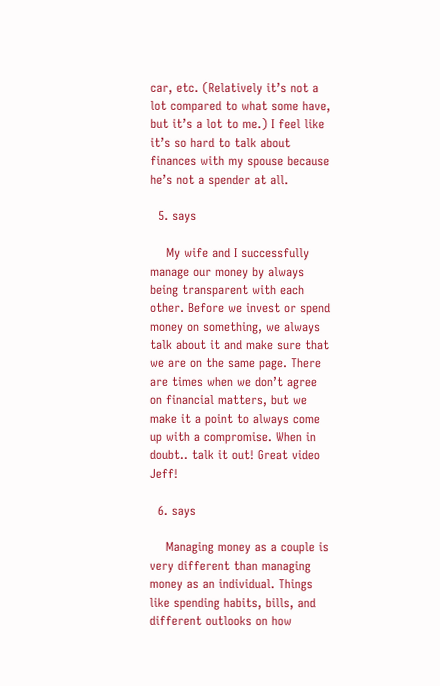car, etc. (Relatively it’s not a lot compared to what some have, but it’s a lot to me.) I feel like it’s so hard to talk about finances with my spouse because he’s not a spender at all.

  5. says

    My wife and I successfully manage our money by always being transparent with each other. Before we invest or spend money on something, we always talk about it and make sure that we are on the same page. There are times when we don’t agree on financial matters, but we make it a point to always come up with a compromise. When in doubt.. talk it out! Great video Jeff!

  6. says

    Managing money as a couple is very different than managing money as an individual. Things like spending habits, bills, and different outlooks on how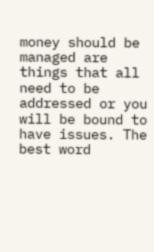money should be managed are things that all need to be addressed or you will be bound to have issues. The best word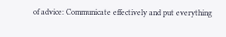of advice: Communicate effectively and put everything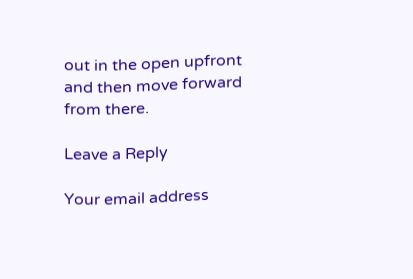out in the open upfront and then move forward from there.

Leave a Reply

Your email address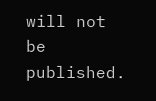will not be published.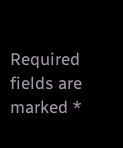Required fields are marked *